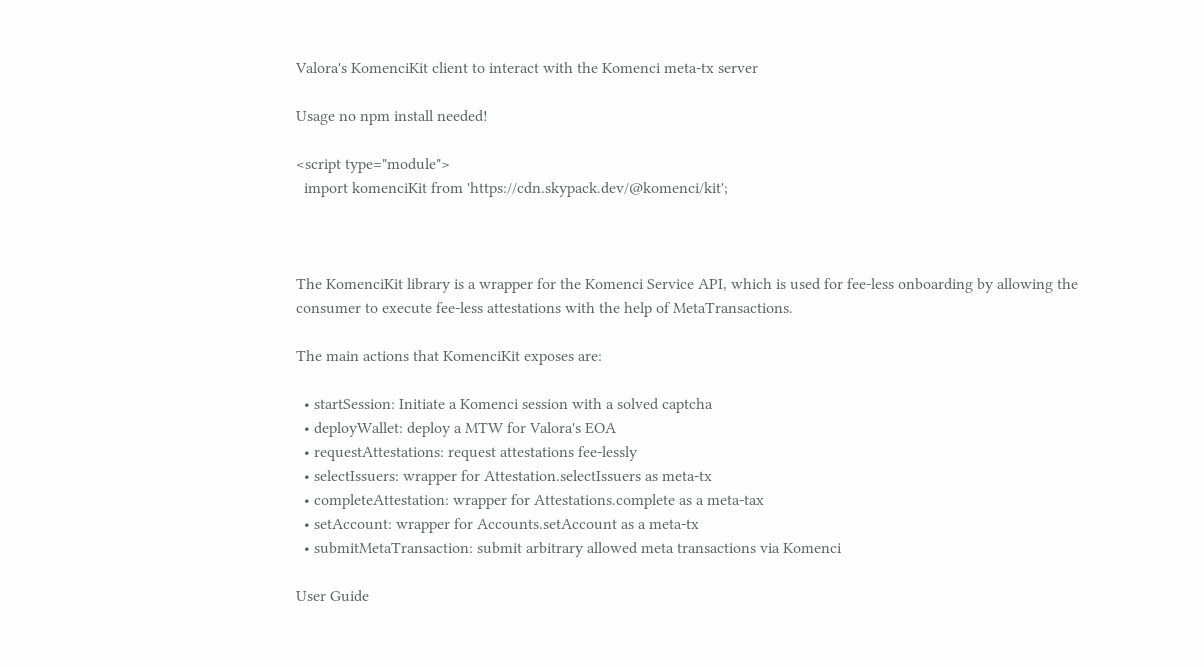Valora's KomenciKit client to interact with the Komenci meta-tx server

Usage no npm install needed!

<script type="module">
  import komenciKit from 'https://cdn.skypack.dev/@komenci/kit';



The KomenciKit library is a wrapper for the Komenci Service API, which is used for fee-less onboarding by allowing the consumer to execute fee-less attestations with the help of MetaTransactions.

The main actions that KomenciKit exposes are:

  • startSession: Initiate a Komenci session with a solved captcha
  • deployWallet: deploy a MTW for Valora's EOA
  • requestAttestations: request attestations fee-lessly
  • selectIssuers: wrapper for Attestation.selectIssuers as meta-tx
  • completeAttestation: wrapper for Attestations.complete as a meta-tax
  • setAccount: wrapper for Accounts.setAccount as a meta-tx
  • submitMetaTransaction: submit arbitrary allowed meta transactions via Komenci

User Guide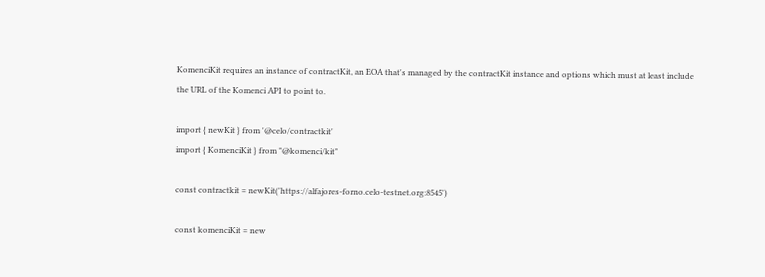KomenciKit requires an instance of contractKit, an EOA that's managed by the contractKit instance and options which must at least include the URL of the Komenci API to point to.

import { newKit } from '@celo/contractkit'
import { KomenciKit } from "@komenci/kit"

const contractkit = newKit('https://alfajores-forno.celo-testnet.org:8545')

const komenciKit = new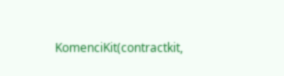KomenciKit(contractkit,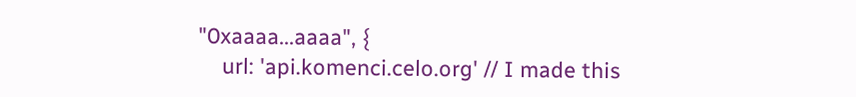"0xaaaa...aaaa", {
    url: 'api.komenci.celo.org' // I made this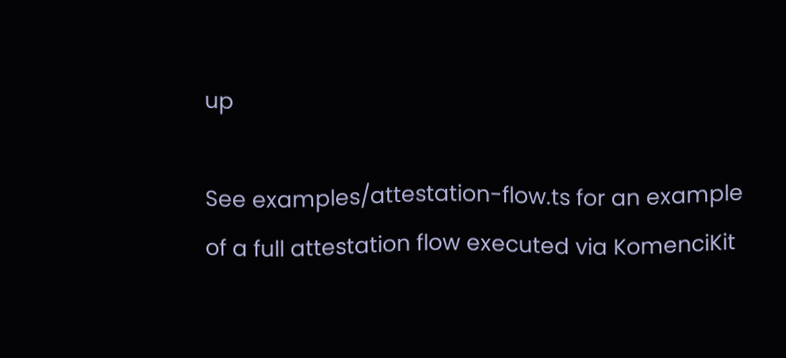up

See examples/attestation-flow.ts for an example of a full attestation flow executed via KomenciKit